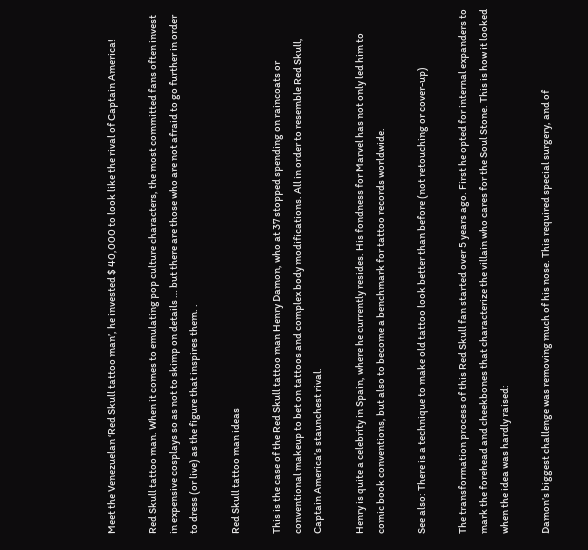Meet the Venezuelan ‘Red Skull tattoo man’, he invested $ 40,000 to look like the rival of Captain America!

Red Skull tattoo man. When it comes to emulating pop culture characters, the most committed fans often invest in expensive cosplays so as not to skimp on details … but there are those who are not afraid to go further in order to dress (or live) as the figure that inspires them. .

Red Skull tattoo man ideas

This is the case of the Red Skull tattoo man Henry Damon, who at 37 stopped spending on raincoats or conventional makeup to bet on tattoos and complex body modifications. All in order to resemble Red Skull, Captain America’s staunchest rival.

Henry is quite a celebrity in Spain, where he currently resides. His fondness for Marvel has not only led him to comic book conventions, but also to become a benchmark for tattoo records worldwide.

See also: There is a technique to make old tattoo look better than before (not retouching or cover-up)

The transformation process of this Red Skull fan started over 5 years ago. First he opted for internal expanders to mark the forehead and cheekbones that characterize the villain who cares for the Soul Stone. This is how it looked when the idea was hardly raised:

Damon’s biggest challenge was removing much of his nose. This required special surgery, and of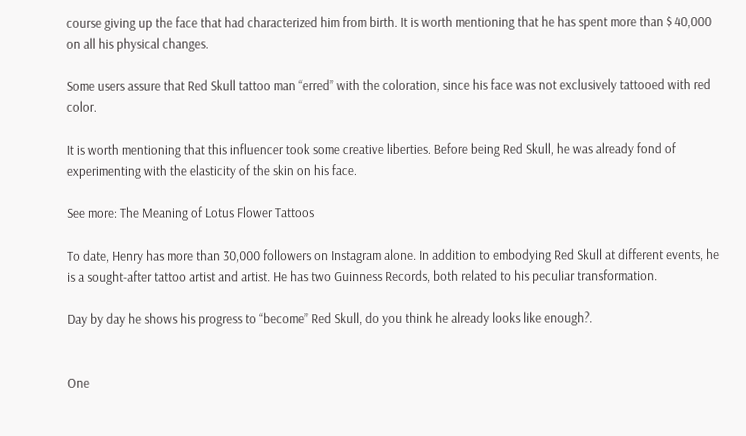course giving up the face that had characterized him from birth. It is worth mentioning that he has spent more than $ 40,000 on all his physical changes.

Some users assure that Red Skull tattoo man “erred” with the coloration, since his face was not exclusively tattooed with red color.

It is worth mentioning that this influencer took some creative liberties. Before being Red Skull, he was already fond of experimenting with the elasticity of the skin on his face.

See more: The Meaning of Lotus Flower Tattoos

To date, Henry has more than 30,000 followers on Instagram alone. In addition to embodying Red Skull at different events, he is a sought-after tattoo artist and artist. He has two Guinness Records, both related to his peculiar transformation.

Day by day he shows his progress to “become” Red Skull, do you think he already looks like enough?.


One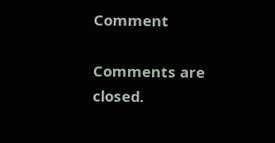Comment

Comments are closed.